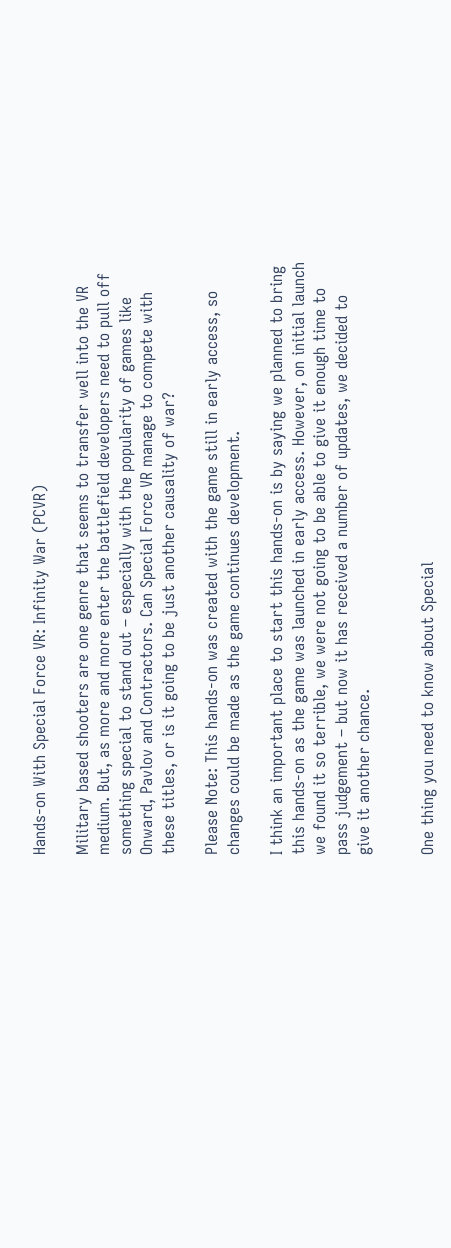Hands-on With Special Force VR: Infinity War (PCVR)

Military based shooters are one genre that seems to transfer well into the VR medium. But, as more and more enter the battlefield developers need to pull off something special to stand out – especially with the popularity of games like Onward, Pavlov and Contractors. Can Special Force VR manage to compete with these titles, or is it going to be just another causality of war?

Please Note: This hands-on was created with the game still in early access, so changes could be made as the game continues development.

I think an important place to start this hands-on is by saying we planned to bring this hands-on as the game was launched in early access. However, on initial launch we found it so terrible, we were not going to be able to give it enough time to pass judgement – but now it has received a number of updates, we decided to give it another chance.


One thing you need to know about Special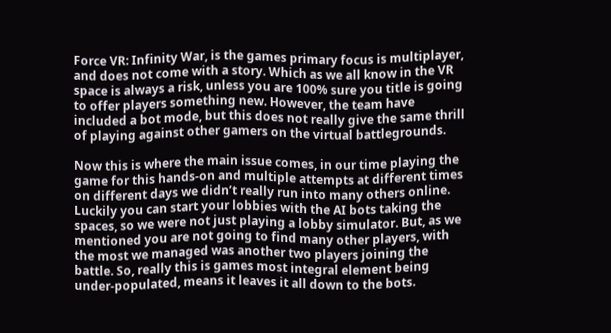Force VR: Infinity War, is the games primary focus is multiplayer, and does not come with a story. Which as we all know in the VR space is always a risk, unless you are 100% sure you title is going to offer players something new. However, the team have included a bot mode, but this does not really give the same thrill of playing against other gamers on the virtual battlegrounds.

Now this is where the main issue comes, in our time playing the game for this hands-on and multiple attempts at different times on different days we didn’t really run into many others online. Luckily you can start your lobbies with the AI bots taking the spaces, so we were not just playing a lobby simulator. But, as we mentioned you are not going to find many other players, with the most we managed was another two players joining the battle. So, really this is games most integral element being under-populated, means it leaves it all down to the bots.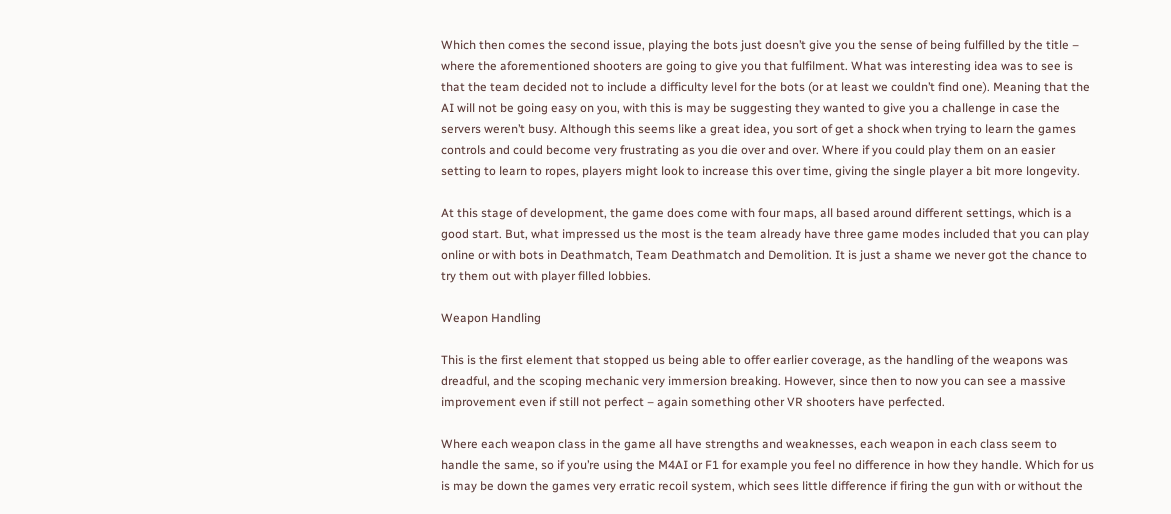Which then comes the second issue, playing the bots just doesn’t give you the sense of being fulfilled by the title – where the aforementioned shooters are going to give you that fulfilment. What was interesting idea was to see is that the team decided not to include a difficulty level for the bots (or at least we couldn’t find one). Meaning that the AI will not be going easy on you, with this is may be suggesting they wanted to give you a challenge in case the servers weren’t busy. Although this seems like a great idea, you sort of get a shock when trying to learn the games controls and could become very frustrating as you die over and over. Where if you could play them on an easier setting to learn to ropes, players might look to increase this over time, giving the single player a bit more longevity.

At this stage of development, the game does come with four maps, all based around different settings, which is a good start. But, what impressed us the most is the team already have three game modes included that you can play online or with bots in Deathmatch, Team Deathmatch and Demolition. It is just a shame we never got the chance to try them out with player filled lobbies.

Weapon Handling

This is the first element that stopped us being able to offer earlier coverage, as the handling of the weapons was dreadful, and the scoping mechanic very immersion breaking. However, since then to now you can see a massive improvement even if still not perfect – again something other VR shooters have perfected.

Where each weapon class in the game all have strengths and weaknesses, each weapon in each class seem to handle the same, so if you’re using the M4AI or F1 for example you feel no difference in how they handle. Which for us is may be down the games very erratic recoil system, which sees little difference if firing the gun with or without the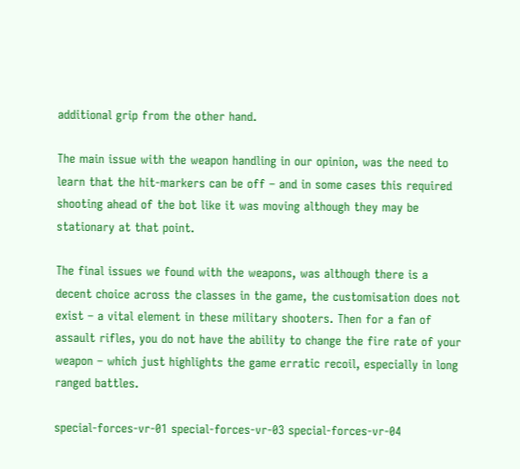additional grip from the other hand.

The main issue with the weapon handling in our opinion, was the need to learn that the hit-markers can be off – and in some cases this required shooting ahead of the bot like it was moving although they may be stationary at that point.

The final issues we found with the weapons, was although there is a decent choice across the classes in the game, the customisation does not exist – a vital element in these military shooters. Then for a fan of assault rifles, you do not have the ability to change the fire rate of your weapon – which just highlights the game erratic recoil, especially in long ranged battles.

special-forces-vr-01 special-forces-vr-03 special-forces-vr-04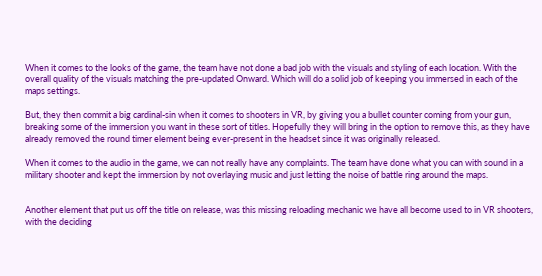When it comes to the looks of the game, the team have not done a bad job with the visuals and styling of each location. With the overall quality of the visuals matching the pre-updated Onward. Which will do a solid job of keeping you immersed in each of the maps settings.

But, they then commit a big cardinal-sin when it comes to shooters in VR, by giving you a bullet counter coming from your gun, breaking some of the immersion you want in these sort of titles. Hopefully they will bring in the option to remove this, as they have already removed the round timer element being ever-present in the headset since it was originally released.

When it comes to the audio in the game, we can not really have any complaints. The team have done what you can with sound in a military shooter and kept the immersion by not overlaying music and just letting the noise of battle ring around the maps.


Another element that put us off the title on release, was this missing reloading mechanic we have all become used to in VR shooters, with the deciding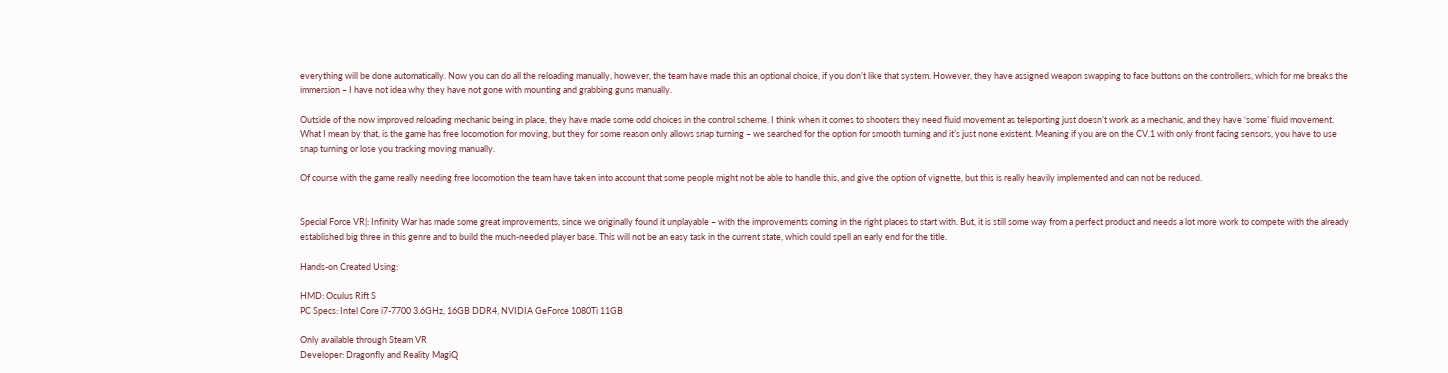everything will be done automatically. Now you can do all the reloading manually, however, the team have made this an optional choice, if you don’t like that system. However, they have assigned weapon swapping to face buttons on the controllers, which for me breaks the immersion – I have not idea why they have not gone with mounting and grabbing guns manually.

Outside of the now improved reloading mechanic being in place, they have made some odd choices in the control scheme. I think when it comes to shooters they need fluid movement as teleporting just doesn’t work as a mechanic, and they have ‘some’ fluid movement. What I mean by that, is the game has free locomotion for moving, but they for some reason only allows snap turning – we searched for the option for smooth turning and it’s just none existent. Meaning if you are on the CV.1 with only front facing sensors, you have to use snap turning or lose you tracking moving manually.

Of course with the game really needing free locomotion the team have taken into account that some people might not be able to handle this, and give the option of vignette, but this is really heavily implemented and can not be reduced.


Special Force VR|: Infinity War has made some great improvements, since we originally found it unplayable – with the improvements coming in the right places to start with. But, it is still some way from a perfect product and needs a lot more work to compete with the already established big three in this genre and to build the much-needed player base. This will not be an easy task in the current state, which could spell an early end for the title.

Hands-on Created Using:

HMD: Oculus Rift S
PC Specs: Intel Core i7-7700 3.6GHz, 16GB DDR4, NVIDIA GeForce 1080Ti 11GB

Only available through Steam VR
Developer: Dragonfly and Reality MagiQ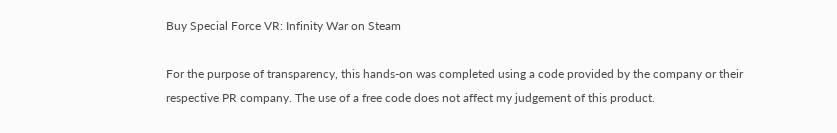Buy Special Force VR: Infinity War on Steam

For the purpose of transparency, this hands-on was completed using a code provided by the company or their respective PR company. The use of a free code does not affect my judgement of this product.